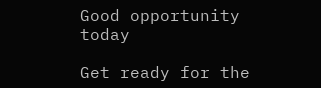Good opportunity today

Get ready for the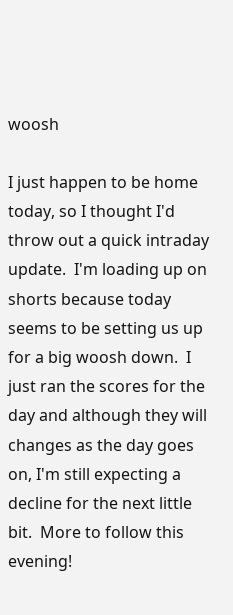woosh

I just happen to be home today, so I thought I'd throw out a quick intraday update.  I'm loading up on shorts because today seems to be setting us up for a big woosh down.  I just ran the scores for the day and although they will changes as the day goes on, I'm still expecting a decline for the next little bit.  More to follow this evening!